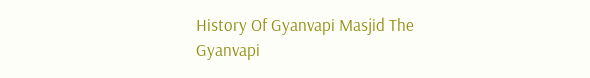History Of Gyanvapi Masjid The Gyanvapi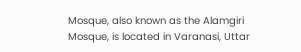Mosque, also known as the Alamgiri Mosque, is located in Varanasi, Uttar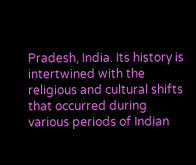Pradesh, India. Its history is intertwined with the religious and cultural shifts that occurred during various periods of Indian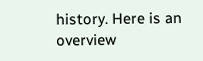history. Here is an overview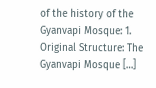of the history of the Gyanvapi Mosque: 1. Original Structure: The Gyanvapi Mosque […]